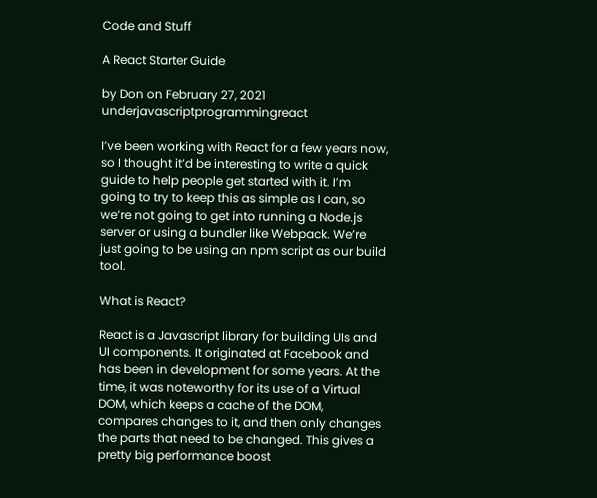Code and Stuff

A React Starter Guide

by Don on February 27, 2021 underjavascriptprogrammingreact

I’ve been working with React for a few years now, so I thought it’d be interesting to write a quick guide to help people get started with it. I’m going to try to keep this as simple as I can, so we’re not going to get into running a Node.js server or using a bundler like Webpack. We’re just going to be using an npm script as our build tool.

What is React?

React is a Javascript library for building UIs and UI components. It originated at Facebook and has been in development for some years. At the time, it was noteworthy for its use of a Virtual DOM, which keeps a cache of the DOM, compares changes to it, and then only changes the parts that need to be changed. This gives a pretty big performance boost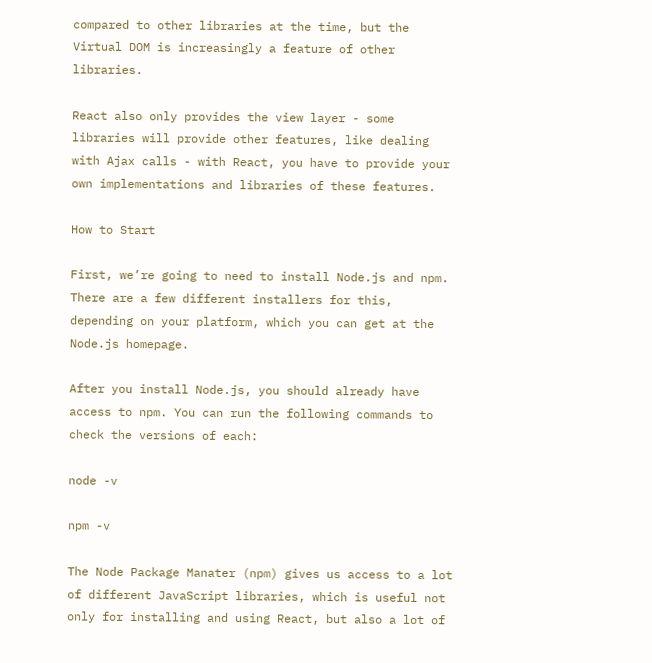compared to other libraries at the time, but the Virtual DOM is increasingly a feature of other libraries.

React also only provides the view layer - some libraries will provide other features, like dealing with Ajax calls - with React, you have to provide your own implementations and libraries of these features.

How to Start

First, we’re going to need to install Node.js and npm. There are a few different installers for this, depending on your platform, which you can get at the Node.js homepage.

After you install Node.js, you should already have access to npm. You can run the following commands to check the versions of each:

node -v

npm -v

The Node Package Manater (npm) gives us access to a lot of different JavaScript libraries, which is useful not only for installing and using React, but also a lot of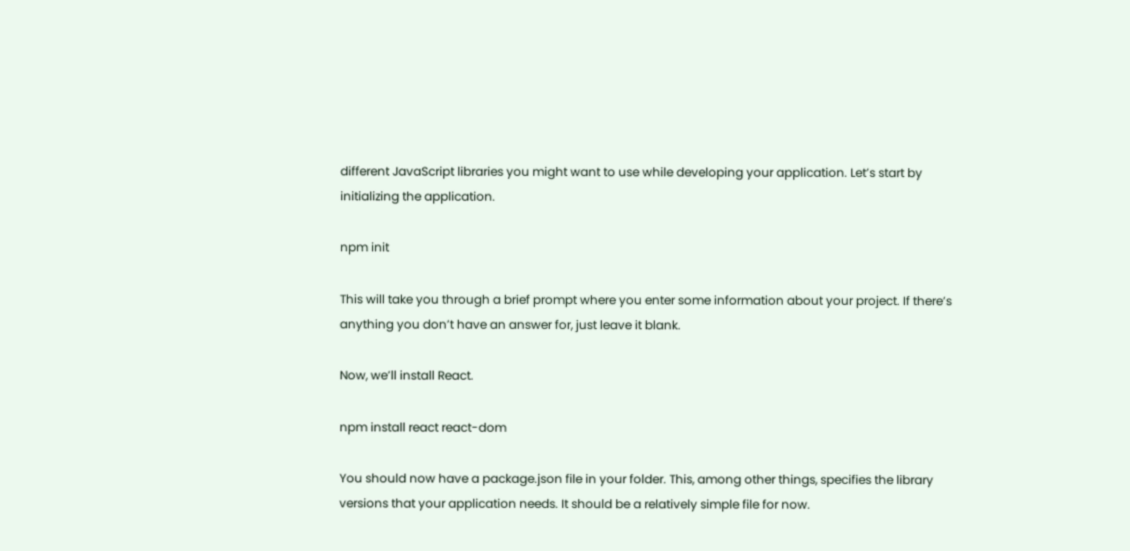different JavaScript libraries you might want to use while developing your application. Let’s start by initializing the application.

npm init

This will take you through a brief prompt where you enter some information about your project. If there’s anything you don’t have an answer for, just leave it blank.

Now, we’ll install React.

npm install react react-dom

You should now have a package.json file in your folder. This, among other things, specifies the library versions that your application needs. It should be a relatively simple file for now.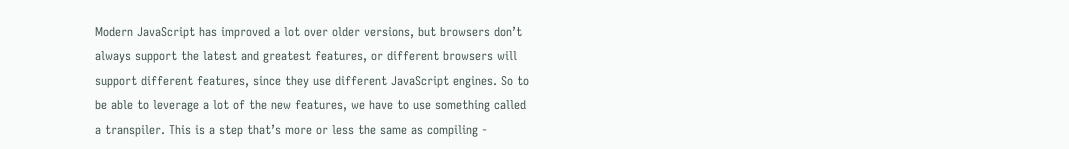Modern JavaScript has improved a lot over older versions, but browsers don’t always support the latest and greatest features, or different browsers will support different features, since they use different JavaScript engines. So to be able to leverage a lot of the new features, we have to use something called a transpiler. This is a step that’s more or less the same as compiling -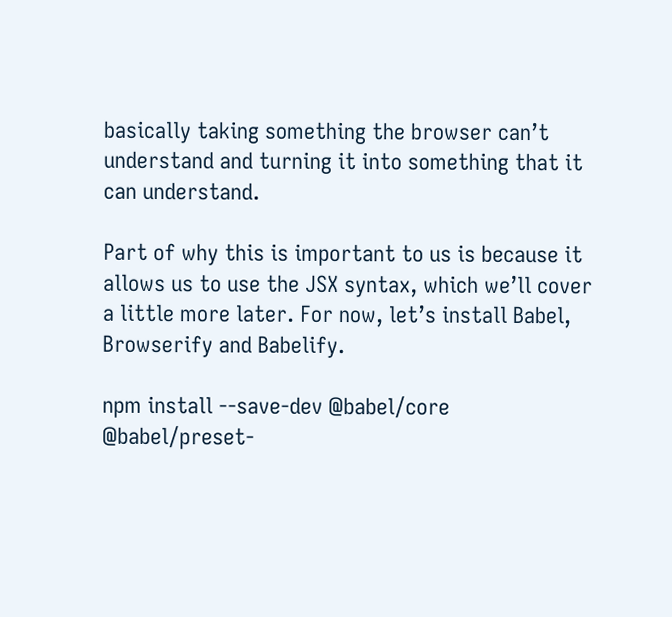basically taking something the browser can’t understand and turning it into something that it can understand.

Part of why this is important to us is because it allows us to use the JSX syntax, which we’ll cover a little more later. For now, let’s install Babel, Browserify and Babelify.

npm install --save-dev @babel/core @babel/preset-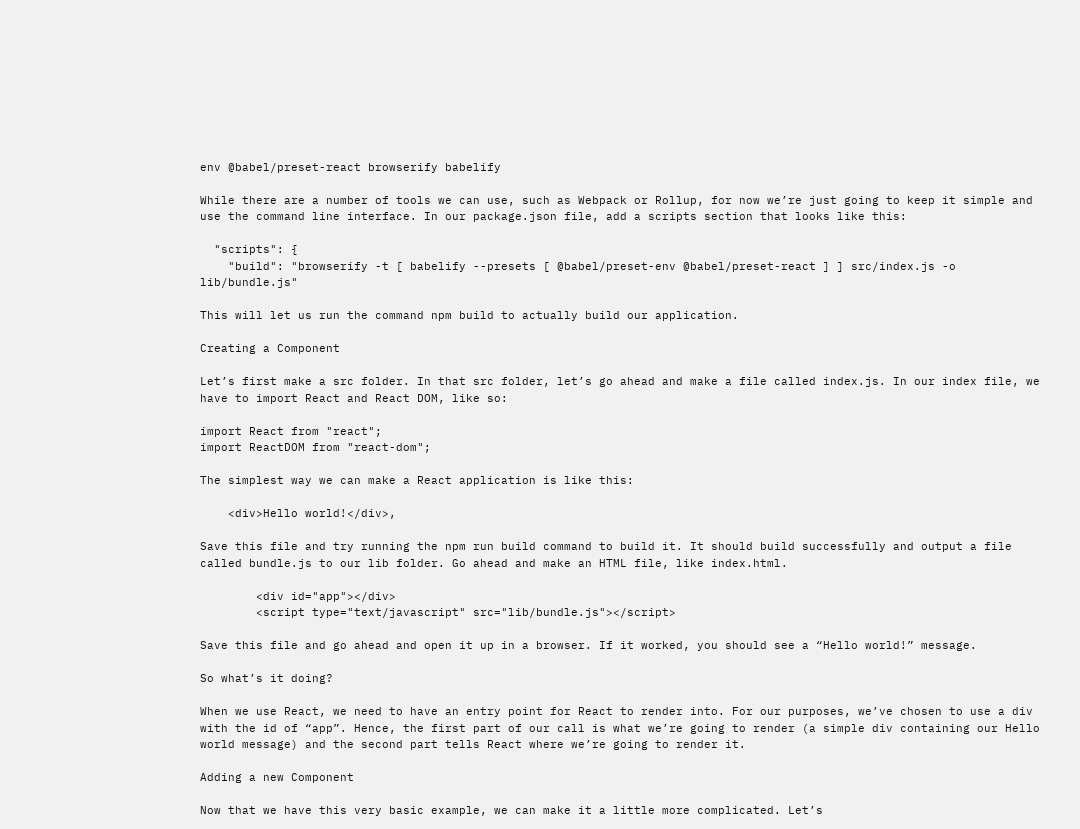env @babel/preset-react browserify babelify

While there are a number of tools we can use, such as Webpack or Rollup, for now we’re just going to keep it simple and use the command line interface. In our package.json file, add a scripts section that looks like this:

  "scripts": {
    "build": "browserify -t [ babelify --presets [ @babel/preset-env @babel/preset-react ] ] src/index.js -o lib/bundle.js"

This will let us run the command npm build to actually build our application.

Creating a Component

Let’s first make a src folder. In that src folder, let’s go ahead and make a file called index.js. In our index file, we have to import React and React DOM, like so:

import React from "react";
import ReactDOM from "react-dom";

The simplest way we can make a React application is like this:

    <div>Hello world!</div>,

Save this file and try running the npm run build command to build it. It should build successfully and output a file called bundle.js to our lib folder. Go ahead and make an HTML file, like index.html.

        <div id="app"></div>
        <script type="text/javascript" src="lib/bundle.js"></script>

Save this file and go ahead and open it up in a browser. If it worked, you should see a “Hello world!” message.

So what’s it doing?

When we use React, we need to have an entry point for React to render into. For our purposes, we’ve chosen to use a div with the id of “app”. Hence, the first part of our call is what we’re going to render (a simple div containing our Hello world message) and the second part tells React where we’re going to render it.

Adding a new Component

Now that we have this very basic example, we can make it a little more complicated. Let’s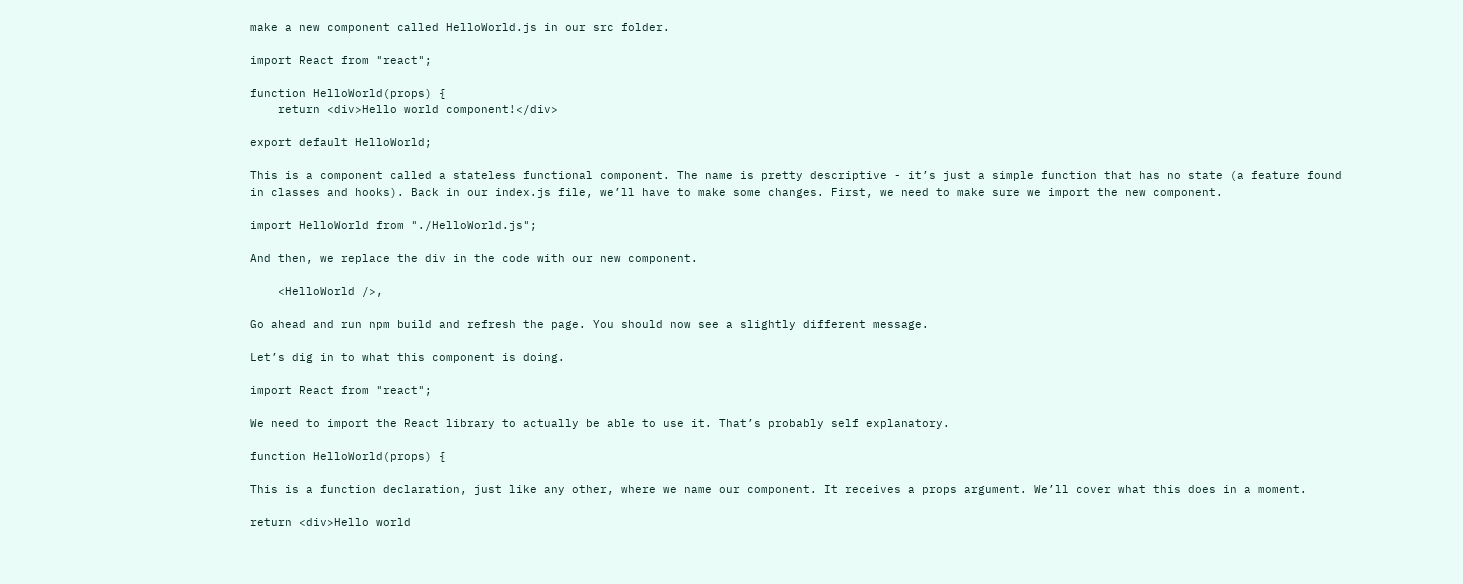make a new component called HelloWorld.js in our src folder.

import React from "react";

function HelloWorld(props) {
    return <div>Hello world component!</div>

export default HelloWorld;

This is a component called a stateless functional component. The name is pretty descriptive - it’s just a simple function that has no state (a feature found in classes and hooks). Back in our index.js file, we’ll have to make some changes. First, we need to make sure we import the new component.

import HelloWorld from "./HelloWorld.js";

And then, we replace the div in the code with our new component.

    <HelloWorld />,

Go ahead and run npm build and refresh the page. You should now see a slightly different message.

Let’s dig in to what this component is doing.

import React from "react";

We need to import the React library to actually be able to use it. That’s probably self explanatory.

function HelloWorld(props) {

This is a function declaration, just like any other, where we name our component. It receives a props argument. We’ll cover what this does in a moment.

return <div>Hello world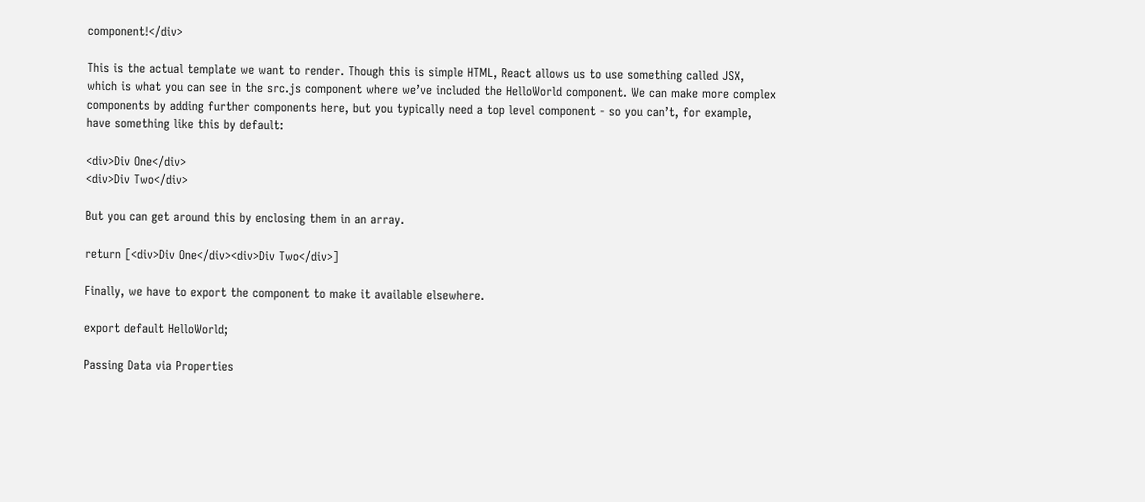component!</div>

This is the actual template we want to render. Though this is simple HTML, React allows us to use something called JSX, which is what you can see in the src.js component where we’ve included the HelloWorld component. We can make more complex components by adding further components here, but you typically need a top level component - so you can’t, for example, have something like this by default:

<div>Div One</div>
<div>Div Two</div>

But you can get around this by enclosing them in an array.

return [<div>Div One</div><div>Div Two</div>]

Finally, we have to export the component to make it available elsewhere.

export default HelloWorld;

Passing Data via Properties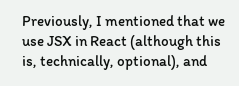Previously, I mentioned that we use JSX in React (although this is, technically, optional), and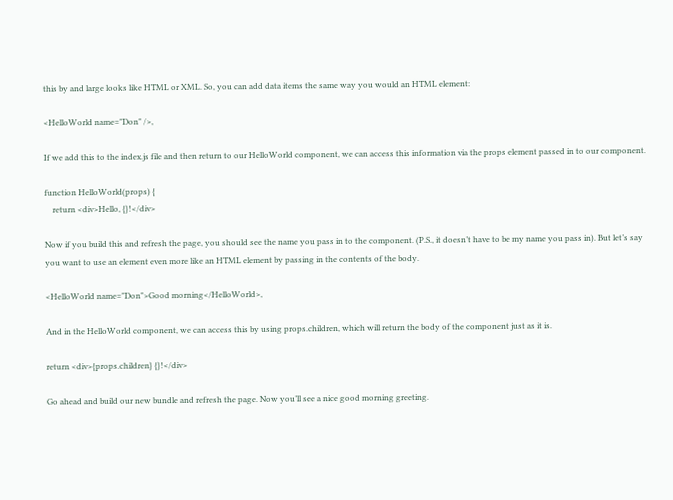this by and large looks like HTML or XML. So, you can add data items the same way you would an HTML element:

<HelloWorld name="Don" />,

If we add this to the index.js file and then return to our HelloWorld component, we can access this information via the props element passed in to our component.

function HelloWorld(props) {
    return <div>Hello, {}!</div>

Now if you build this and refresh the page, you should see the name you pass in to the component. (P.S., it doesn’t have to be my name you pass in). But let’s say you want to use an element even more like an HTML element by passing in the contents of the body.

<HelloWorld name="Don">Good morning</HelloWorld>,

And in the HelloWorld component, we can access this by using props.children, which will return the body of the component just as it is.

return <div>{props.children} {}!</div>

Go ahead and build our new bundle and refresh the page. Now you’ll see a nice good morning greeting.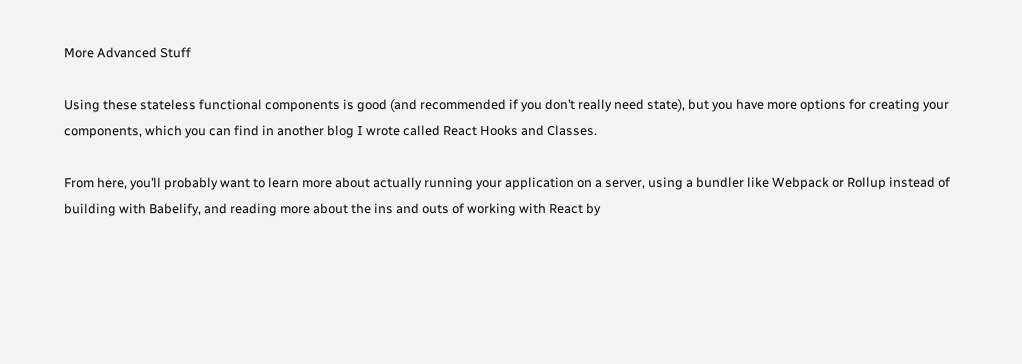More Advanced Stuff

Using these stateless functional components is good (and recommended if you don’t really need state), but you have more options for creating your components, which you can find in another blog I wrote called React Hooks and Classes.

From here, you’ll probably want to learn more about actually running your application on a server, using a bundler like Webpack or Rollup instead of building with Babelify, and reading more about the ins and outs of working with React by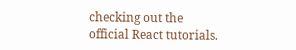checking out the official React tutorials.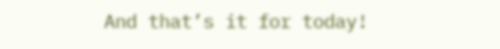And that’s it for today!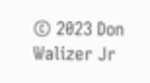© 2023 Don Walizer Jr